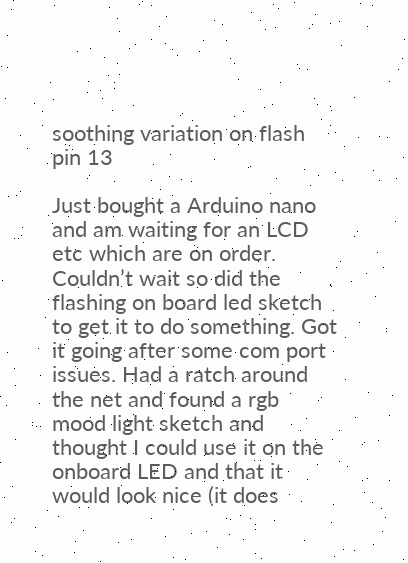soothing variation on flash pin 13

Just bought a Arduino nano and am waiting for an LCD etc which are on order. Couldn’t wait so did the flashing on board led sketch to get it to do something. Got it going after some com port issues. Had a ratch around the net and found a rgb mood light sketch and thought I could use it on the onboard LED and that it would look nice (it does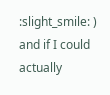:slight_smile: ) and if I could actually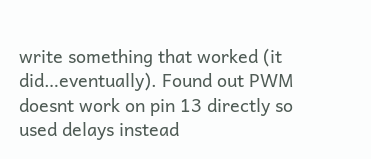write something that worked (it did…eventually). Found out PWM doesnt work on pin 13 directly so used delays instead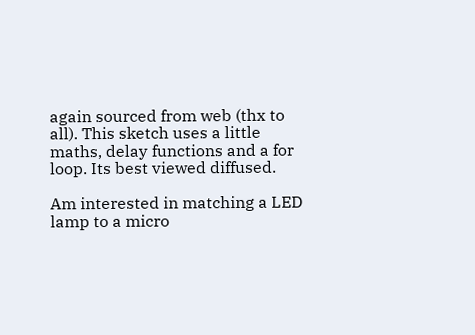again sourced from web (thx to all). This sketch uses a little maths, delay functions and a for loop. Its best viewed diffused.

Am interested in matching a LED lamp to a micro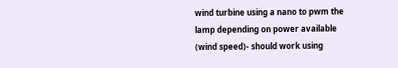wind turbine using a nano to pwm the lamp depending on power available (wind speed)- should work using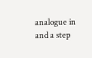analogue in and a step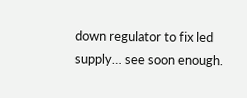down regulator to fix led supply… see soon enough.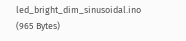led_bright_dim_sinusoidal.ino (965 Bytes)